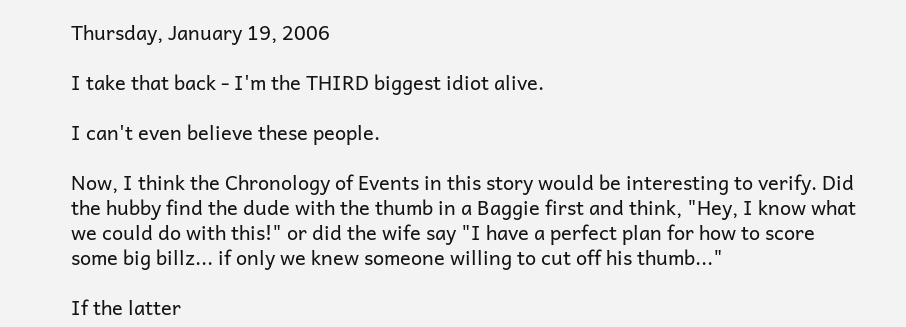Thursday, January 19, 2006

I take that back - I'm the THIRD biggest idiot alive.

I can't even believe these people.

Now, I think the Chronology of Events in this story would be interesting to verify. Did the hubby find the dude with the thumb in a Baggie first and think, "Hey, I know what we could do with this!" or did the wife say "I have a perfect plan for how to score some big billz... if only we knew someone willing to cut off his thumb..."

If the latter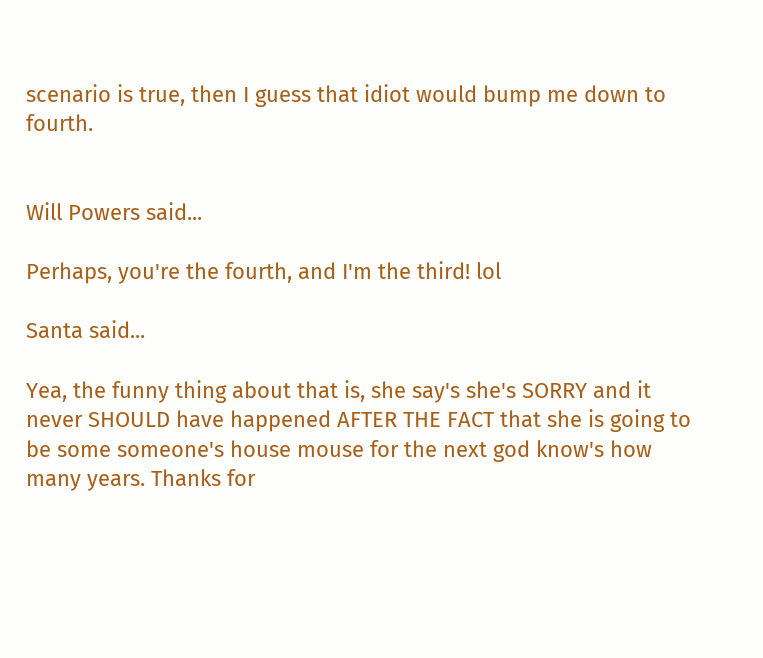scenario is true, then I guess that idiot would bump me down to fourth.


Will Powers said...

Perhaps, you're the fourth, and I'm the third! lol

Santa said...

Yea, the funny thing about that is, she say's she's SORRY and it never SHOULD have happened AFTER THE FACT that she is going to be some someone's house mouse for the next god know's how many years. Thanks for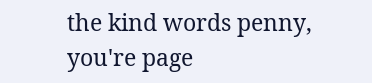the kind words penny, you're page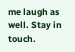me laugh as well. Stay in touch.